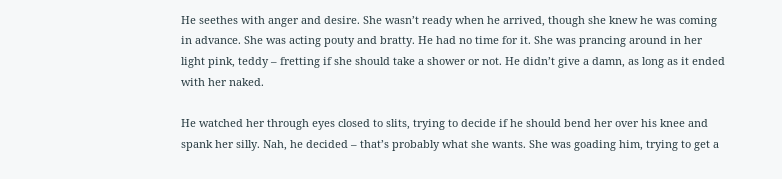He seethes with anger and desire. She wasn’t ready when he arrived, though she knew he was coming in advance. She was acting pouty and bratty. He had no time for it. She was prancing around in her light pink, teddy – fretting if she should take a shower or not. He didn’t give a damn, as long as it ended with her naked.

He watched her through eyes closed to slits, trying to decide if he should bend her over his knee and spank her silly. Nah, he decided – that’s probably what she wants. She was goading him, trying to get a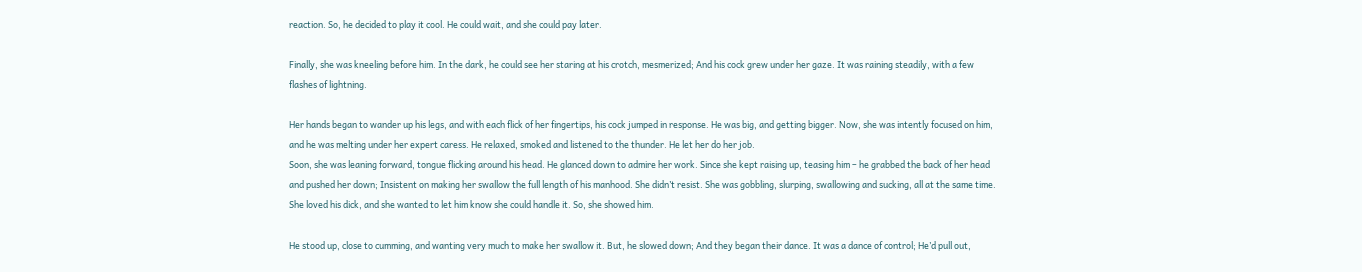reaction. So, he decided to play it cool. He could wait, and she could pay later.

Finally, she was kneeling before him. In the dark, he could see her staring at his crotch, mesmerized; And his cock grew under her gaze. It was raining steadily, with a few flashes of lightning.

Her hands began to wander up his legs, and with each flick of her fingertips, his cock jumped in response. He was big, and getting bigger. Now, she was intently focused on him, and he was melting under her expert caress. He relaxed, smoked and listened to the thunder. He let her do her job.
Soon, she was leaning forward, tongue flicking around his head. He glanced down to admire her work. Since she kept raising up, teasing him – he grabbed the back of her head and pushed her down; Insistent on making her swallow the full length of his manhood. She didn’t resist. She was gobbling, slurping, swallowing and sucking, all at the same time. She loved his dick, and she wanted to let him know she could handle it. So, she showed him.

He stood up, close to cumming, and wanting very much to make her swallow it. But, he slowed down; And they began their dance. It was a dance of control; He’d pull out,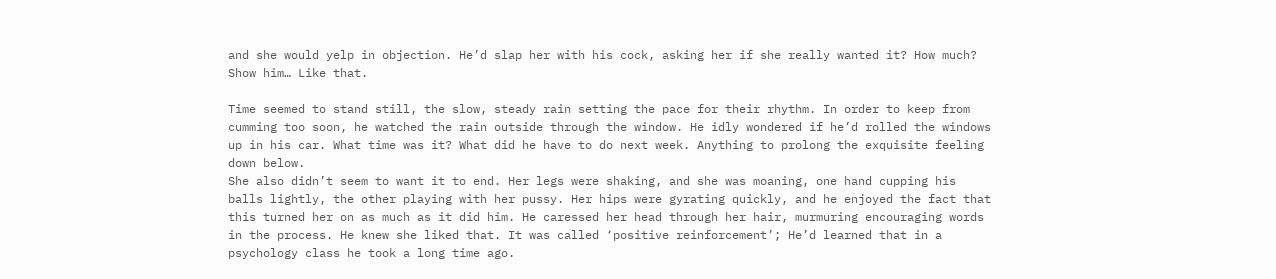and she would yelp in objection. He’d slap her with his cock, asking her if she really wanted it? How much? Show him… Like that.

Time seemed to stand still, the slow, steady rain setting the pace for their rhythm. In order to keep from cumming too soon, he watched the rain outside through the window. He idly wondered if he’d rolled the windows up in his car. What time was it? What did he have to do next week. Anything to prolong the exquisite feeling down below.
She also didn’t seem to want it to end. Her legs were shaking, and she was moaning, one hand cupping his balls lightly, the other playing with her pussy. Her hips were gyrating quickly, and he enjoyed the fact that this turned her on as much as it did him. He caressed her head through her hair, murmuring encouraging words in the process. He knew she liked that. It was called ‘positive reinforcement’; He’d learned that in a psychology class he took a long time ago.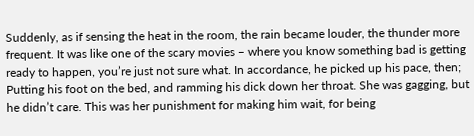Suddenly, as if sensing the heat in the room, the rain became louder, the thunder more frequent. It was like one of the scary movies – where you know something bad is getting ready to happen, you’re just not sure what. In accordance, he picked up his pace, then; Putting his foot on the bed, and ramming his dick down her throat. She was gagging, but he didn’t care. This was her punishment for making him wait, for being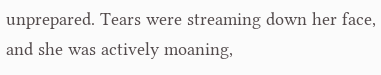unprepared. Tears were streaming down her face, and she was actively moaning,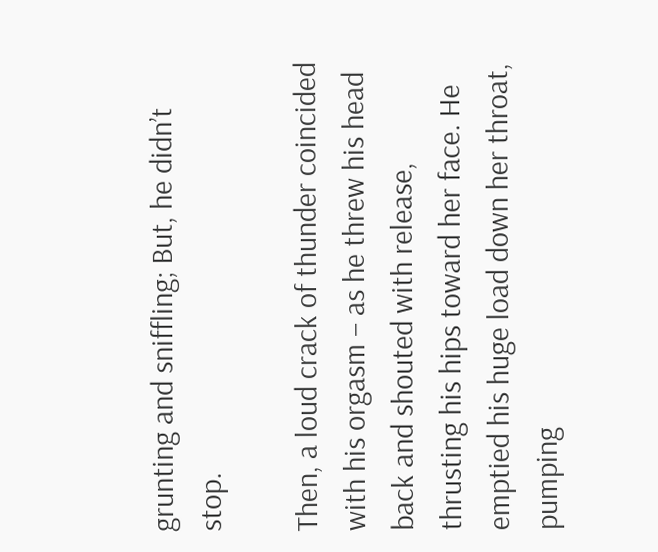grunting and sniffling; But, he didn’t stop.

Then, a loud crack of thunder coincided with his orgasm – as he threw his head back and shouted with release, thrusting his hips toward her face. He emptied his huge load down her throat, pumping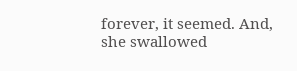forever, it seemed. And, she swallowed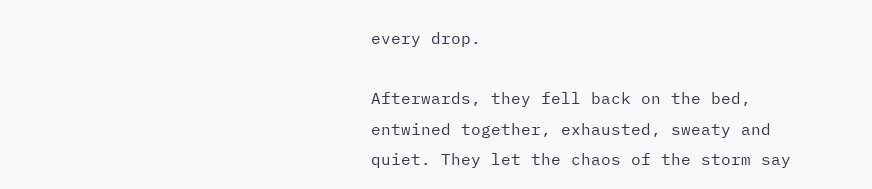every drop.

Afterwards, they fell back on the bed, entwined together, exhausted, sweaty and quiet. They let the chaos of the storm say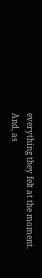everything they felt at the moment. And, as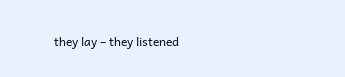they lay – they listened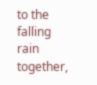to the falling rain together,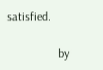satisfied.

                 by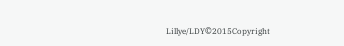Lillye/LDY©2015Copyright